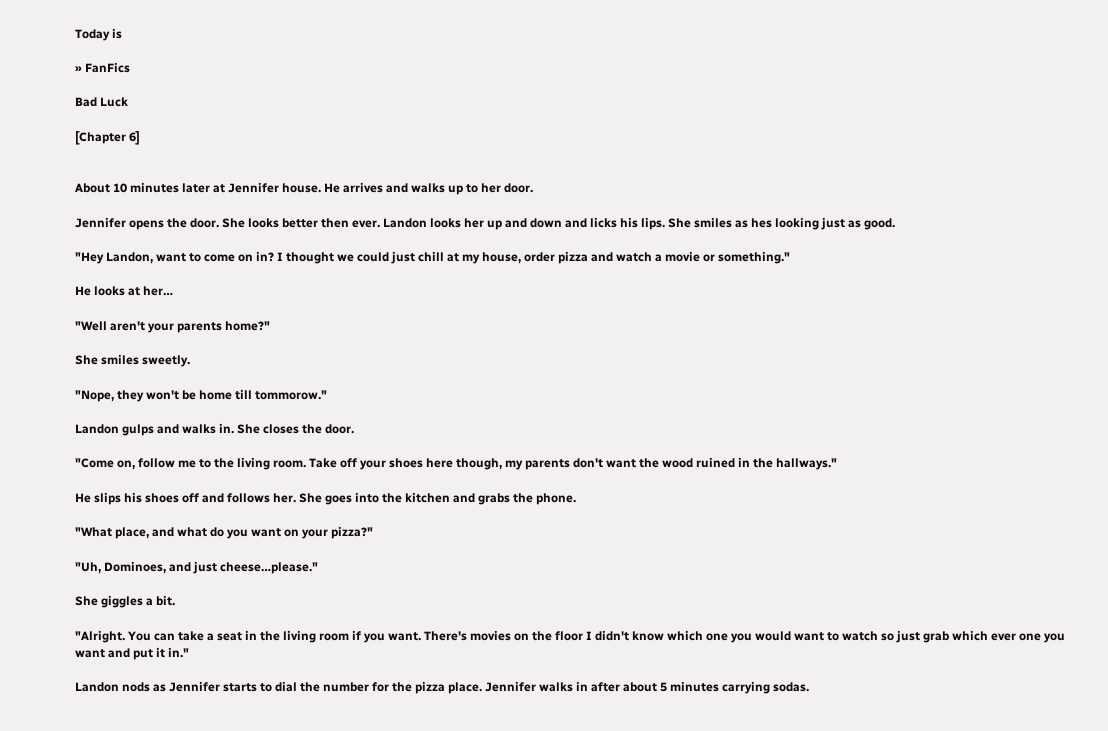Today is

» FanFics

Bad Luck

[Chapter 6]


About 10 minutes later at Jennifer house. He arrives and walks up to her door.

Jennifer opens the door. She looks better then ever. Landon looks her up and down and licks his lips. She smiles as hes looking just as good.

"Hey Landon, want to come on in? I thought we could just chill at my house, order pizza and watch a movie or something."

He looks at her…

"Well aren't your parents home?"

She smiles sweetly.

"Nope, they won't be home till tommorow."

Landon gulps and walks in. She closes the door.

"Come on, follow me to the living room. Take off your shoes here though, my parents don't want the wood ruined in the hallways."

He slips his shoes off and follows her. She goes into the kitchen and grabs the phone.

"What place, and what do you want on your pizza?"

"Uh, Dominoes, and just cheese…please."

She giggles a bit.

"Alright. You can take a seat in the living room if you want. There's movies on the floor I didn't know which one you would want to watch so just grab which ever one you want and put it in."

Landon nods as Jennifer starts to dial the number for the pizza place. Jennifer walks in after about 5 minutes carrying sodas.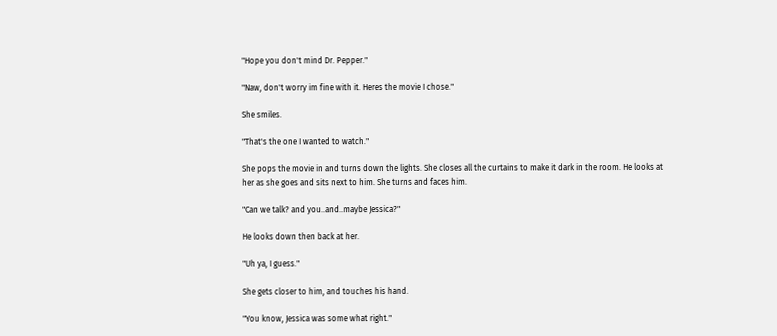"Hope you don't mind Dr. Pepper."

"Naw, don't worry im fine with it. Heres the movie I chose."

She smiles.

"That's the one I wanted to watch."

She pops the movie in and turns down the lights. She closes all the curtains to make it dark in the room. He looks at her as she goes and sits next to him. She turns and faces him.

"Can we talk? and you..and..maybe Jessica?"

He looks down then back at her.

"Uh ya, I guess."

She gets closer to him, and touches his hand.

"You know, Jessica was some what right."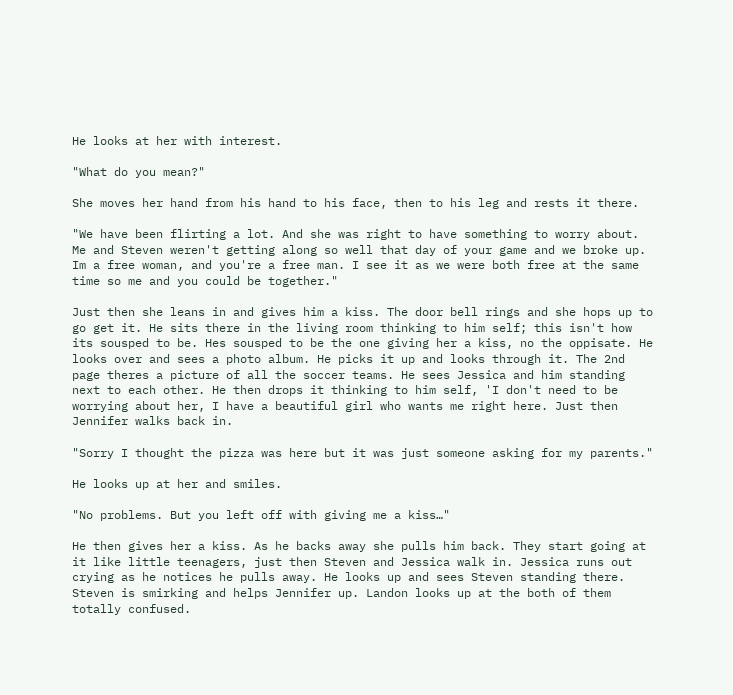He looks at her with interest.

"What do you mean?"

She moves her hand from his hand to his face, then to his leg and rests it there.

"We have been flirting a lot. And she was right to have something to worry about. Me and Steven weren't getting along so well that day of your game and we broke up. Im a free woman, and you're a free man. I see it as we were both free at the same time so me and you could be together."

Just then she leans in and gives him a kiss. The door bell rings and she hops up to go get it. He sits there in the living room thinking to him self; this isn't how its sousped to be. Hes sousped to be the one giving her a kiss, no the oppisate. He looks over and sees a photo album. He picks it up and looks through it. The 2nd page theres a picture of all the soccer teams. He sees Jessica and him standing next to each other. He then drops it thinking to him self, 'I don't need to be worrying about her, I have a beautiful girl who wants me right here. Just then Jennifer walks back in.

"Sorry I thought the pizza was here but it was just someone asking for my parents."

He looks up at her and smiles.

"No problems. But you left off with giving me a kiss…"

He then gives her a kiss. As he backs away she pulls him back. They start going at it like little teenagers, just then Steven and Jessica walk in. Jessica runs out crying as he notices he pulls away. He looks up and sees Steven standing there. Steven is smirking and helps Jennifer up. Landon looks up at the both of them totally confused.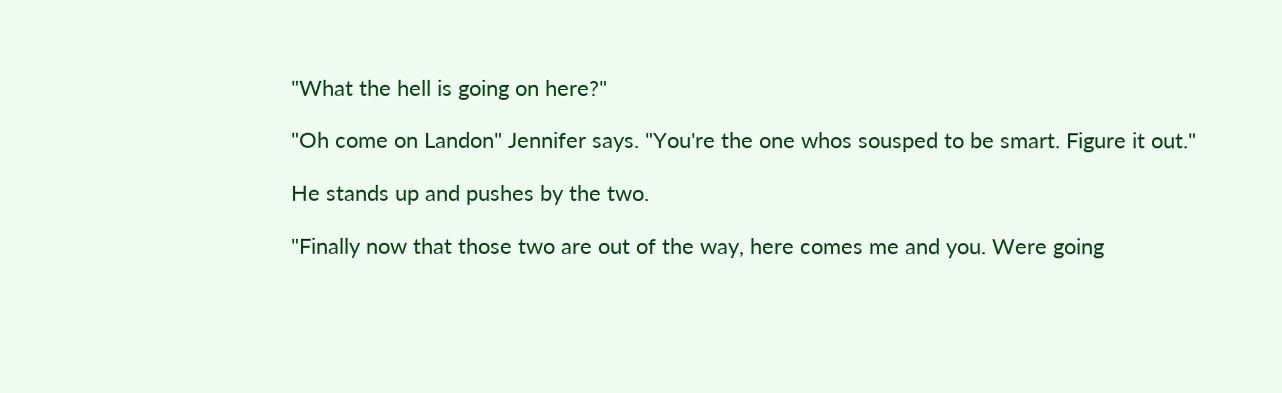"What the hell is going on here?"

"Oh come on Landon" Jennifer says. "You're the one whos sousped to be smart. Figure it out."

He stands up and pushes by the two.

"Finally now that those two are out of the way, here comes me and you. Were going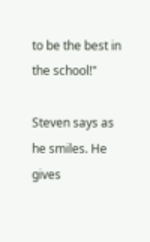to be the best in the school!"

Steven says as he smiles. He gives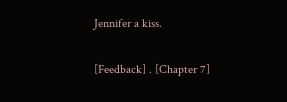Jennifer a kiss.

[Feedback] . [Chapter 7]